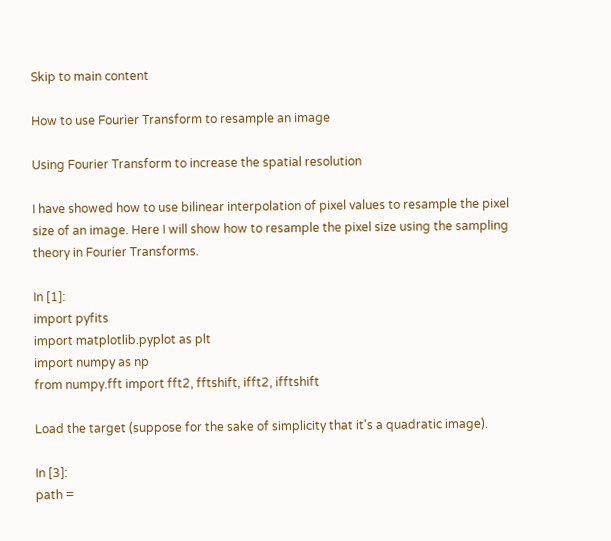Skip to main content

How to use Fourier Transform to resample an image

Using Fourier Transform to increase the spatial resolution

I have showed how to use bilinear interpolation of pixel values to resample the pixel size of an image. Here I will show how to resample the pixel size using the sampling theory in Fourier Transforms.

In [1]:
import pyfits
import matplotlib.pyplot as plt
import numpy as np
from numpy.fft import fft2, fftshift, ifft2, ifftshift

Load the target (suppose for the sake of simplicity that it's a quadratic image).

In [3]:
path =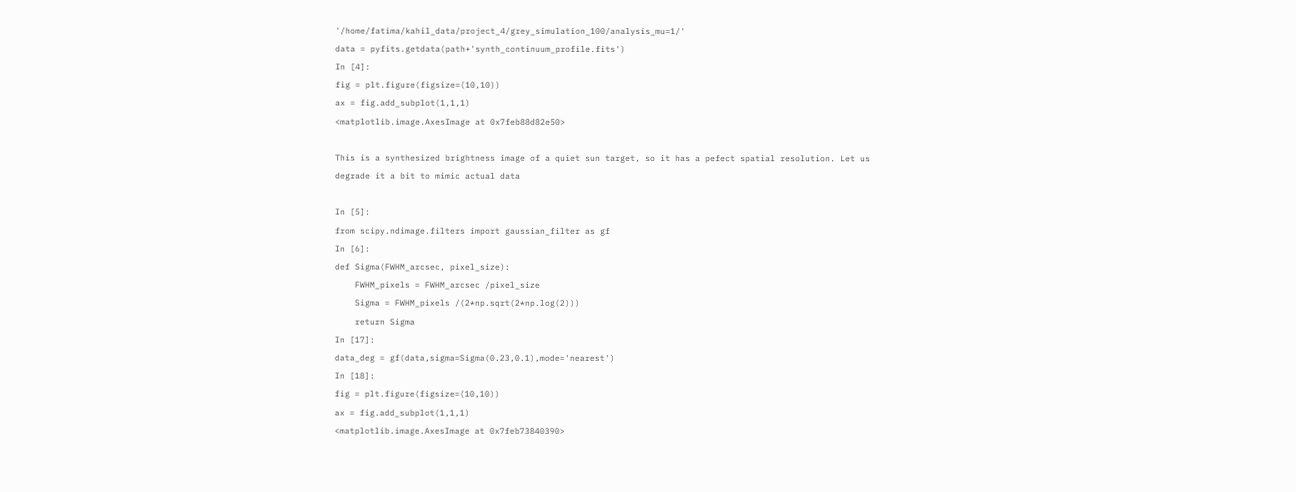'/home/fatima/kahil_data/project_4/grey_simulation_100/analysis_mu=1/'
data = pyfits.getdata(path+'synth_continuum_profile.fits')
In [4]:
fig = plt.figure(figsize=(10,10))
ax = fig.add_subplot(1,1,1)
<matplotlib.image.AxesImage at 0x7feb88d82e50>

This is a synthesized brightness image of a quiet sun target, so it has a pefect spatial resolution. Let us degrade it a bit to mimic actual data

In [5]:
from scipy.ndimage.filters import gaussian_filter as gf
In [6]:
def Sigma(FWHM_arcsec, pixel_size):
    FWHM_pixels = FWHM_arcsec /pixel_size
    Sigma = FWHM_pixels /(2*np.sqrt(2*np.log(2)))
    return Sigma
In [17]:
data_deg = gf(data,sigma=Sigma(0.23,0.1),mode='nearest')
In [18]:
fig = plt.figure(figsize=(10,10))
ax = fig.add_subplot(1,1,1)
<matplotlib.image.AxesImage at 0x7feb73840390>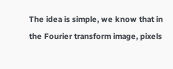The idea is simple, we know that in the Fourier transform image, pixels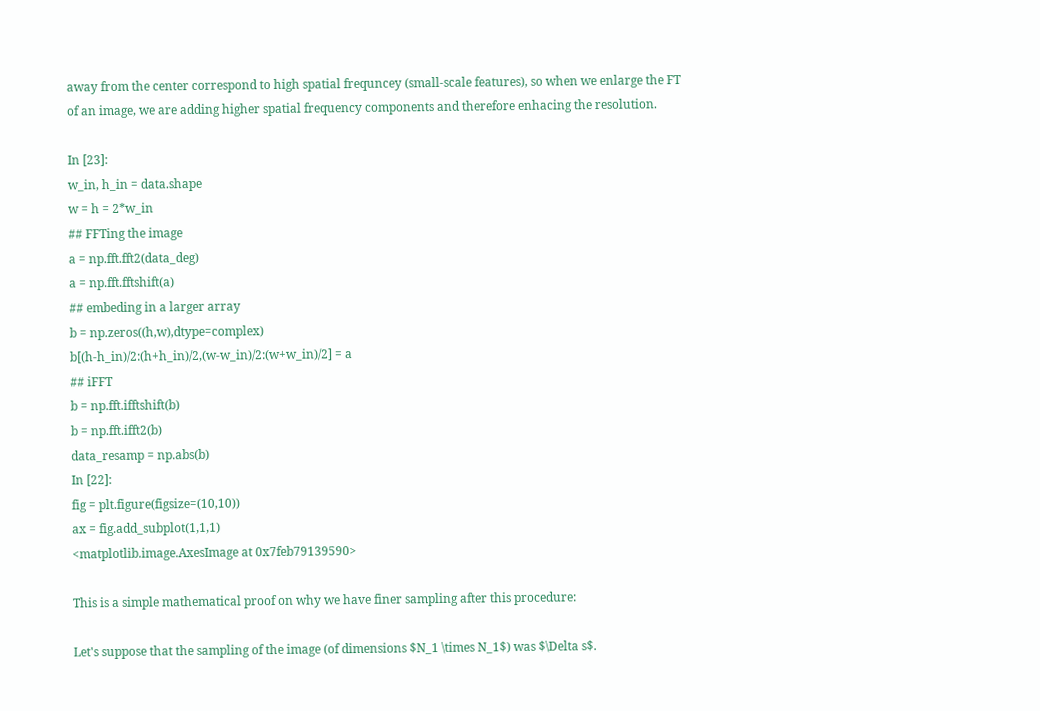away from the center correspond to high spatial frequncey (small-scale features), so when we enlarge the FT of an image, we are adding higher spatial frequency components and therefore enhacing the resolution.

In [23]:
w_in, h_in = data.shape
w = h = 2*w_in
## FFTing the image
a = np.fft.fft2(data_deg)
a = np.fft.fftshift(a)
## embeding in a larger array
b = np.zeros((h,w),dtype=complex)
b[(h-h_in)/2:(h+h_in)/2,(w-w_in)/2:(w+w_in)/2] = a
## iFFT
b = np.fft.ifftshift(b)
b = np.fft.ifft2(b)
data_resamp = np.abs(b)
In [22]:
fig = plt.figure(figsize=(10,10))
ax = fig.add_subplot(1,1,1)
<matplotlib.image.AxesImage at 0x7feb79139590>

This is a simple mathematical proof on why we have finer sampling after this procedure:

Let's suppose that the sampling of the image (of dimensions $N_1 \times N_1$) was $\Delta s$.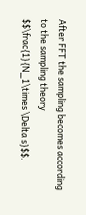After FFT the sampling becomes according to the sampling theory $$\frac{1}{N_1\times \Delta s}$$.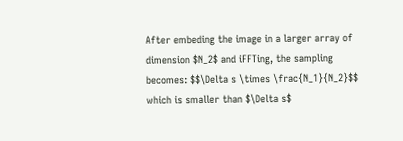After embeding the image in a larger array of dimension $N_2$ and iFFTing, the sampling becomes: $$\Delta s \times \frac{N_1}{N_2}$$ which is smaller than $\Delta s$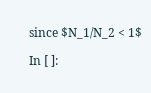since $N_1/N_2 < 1$

In [ ]: